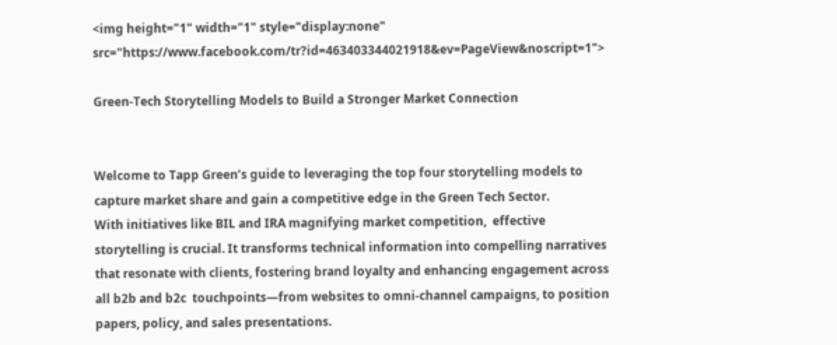<img height="1" width="1" style="display:none" src="https://www.facebook.com/tr?id=463403344021918&ev=PageView&noscript=1">

Green-Tech Storytelling Models to Build a Stronger Market Connection


Welcome to Tapp Green’s guide to leveraging the top four storytelling models to capture market share and gain a competitive edge in the Green Tech Sector.
With initiatives like BIL and IRA magnifying market competition,  effective storytelling is crucial. It transforms technical information into compelling narratives that resonate with clients, fostering brand loyalty and enhancing engagement across all b2b and b2c  touchpoints—from websites to omni-channel campaigns, to position papers, policy, and sales presentations.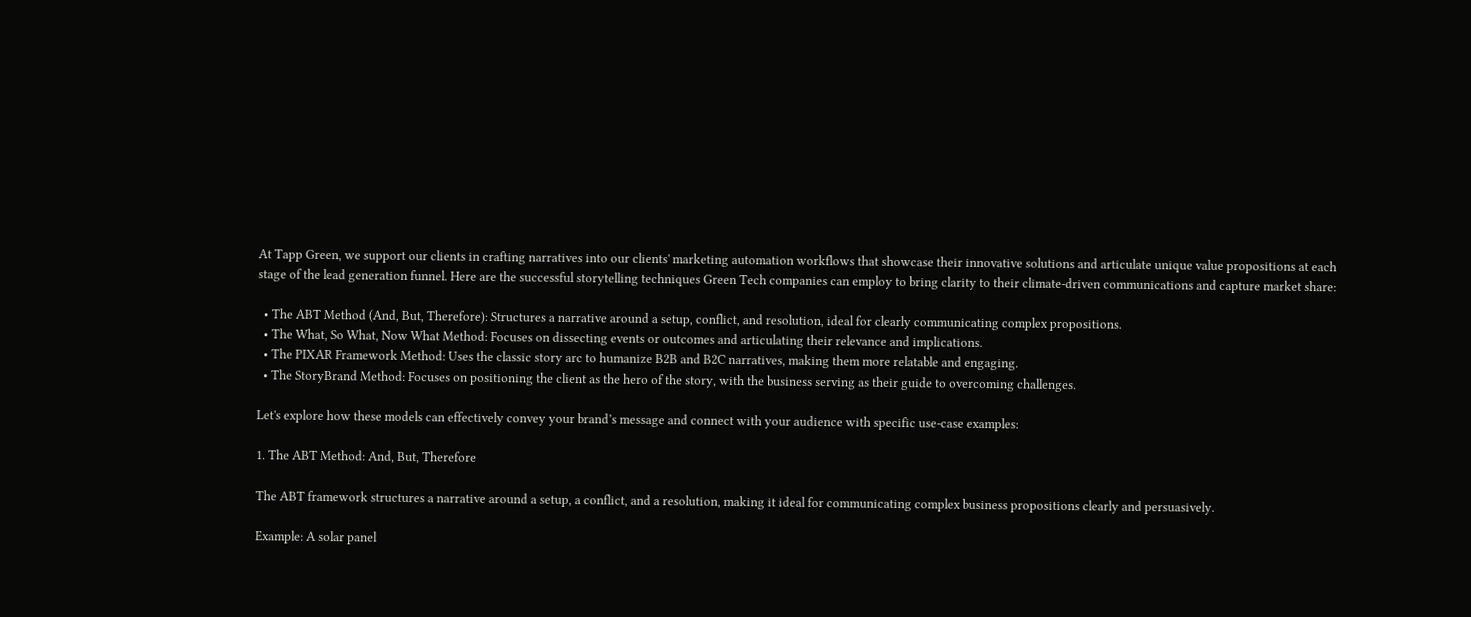At Tapp Green, we support our clients in crafting narratives into our clients' marketing automation workflows that showcase their innovative solutions and articulate unique value propositions at each stage of the lead generation funnel. Here are the successful storytelling techniques Green Tech companies can employ to bring clarity to their climate-driven communications and capture market share:

  • The ABT Method (And, But, Therefore): Structures a narrative around a setup, conflict, and resolution, ideal for clearly communicating complex propositions.
  • The What, So What, Now What Method: Focuses on dissecting events or outcomes and articulating their relevance and implications.
  • The PIXAR Framework Method: Uses the classic story arc to humanize B2B and B2C narratives, making them more relatable and engaging.
  • The StoryBrand Method: Focuses on positioning the client as the hero of the story, with the business serving as their guide to overcoming challenges.

Let's explore how these models can effectively convey your brand’s message and connect with your audience with specific use-case examples:

1. The ABT Method: And, But, Therefore

The ABT framework structures a narrative around a setup, a conflict, and a resolution, making it ideal for communicating complex business propositions clearly and persuasively.

Example: A solar panel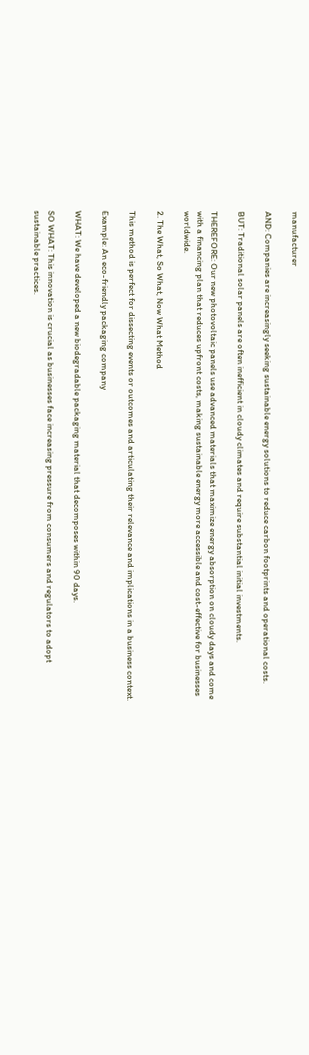manufacturer

AND: Companies are increasingly seeking sustainable energy solutions to reduce carbon footprints and operational costs.

BUT: Traditional solar panels are often inefficient in cloudy climates and require substantial initial investments.

THEREFORE: Our new photovoltaic panels use advanced materials that maximize energy absorption on cloudy days and come with a financing plan that reduces upfront costs, making sustainable energy more accessible and cost-effective for businesses worldwide.

2. The What, So What, Now What Method

This method is perfect for dissecting events or outcomes and articulating their relevance and implications in a business context.

Example: An eco-friendly packaging company

WHAT: We have developed a new biodegradable packaging material that decomposes within 90 days.

SO WHAT: This innovation is crucial as businesses face increasing pressure from consumers and regulators to adopt sustainable practices.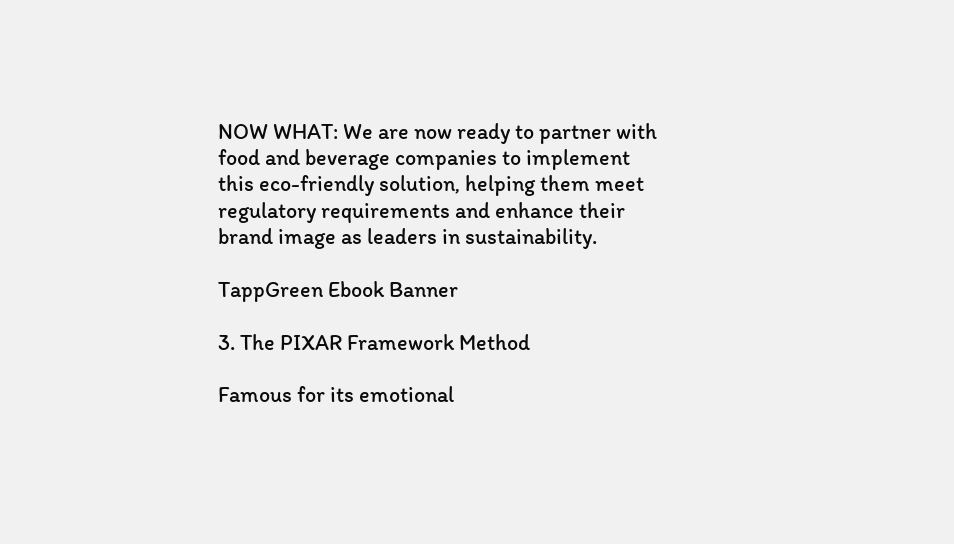NOW WHAT: We are now ready to partner with food and beverage companies to implement this eco-friendly solution, helping them meet regulatory requirements and enhance their brand image as leaders in sustainability.

TappGreen Ebook Banner

3. The PIXAR Framework Method

Famous for its emotional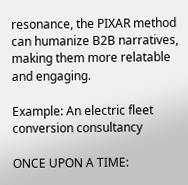resonance, the PIXAR method can humanize B2B narratives, making them more relatable and engaging.

Example: An electric fleet conversion consultancy

ONCE UPON A TIME: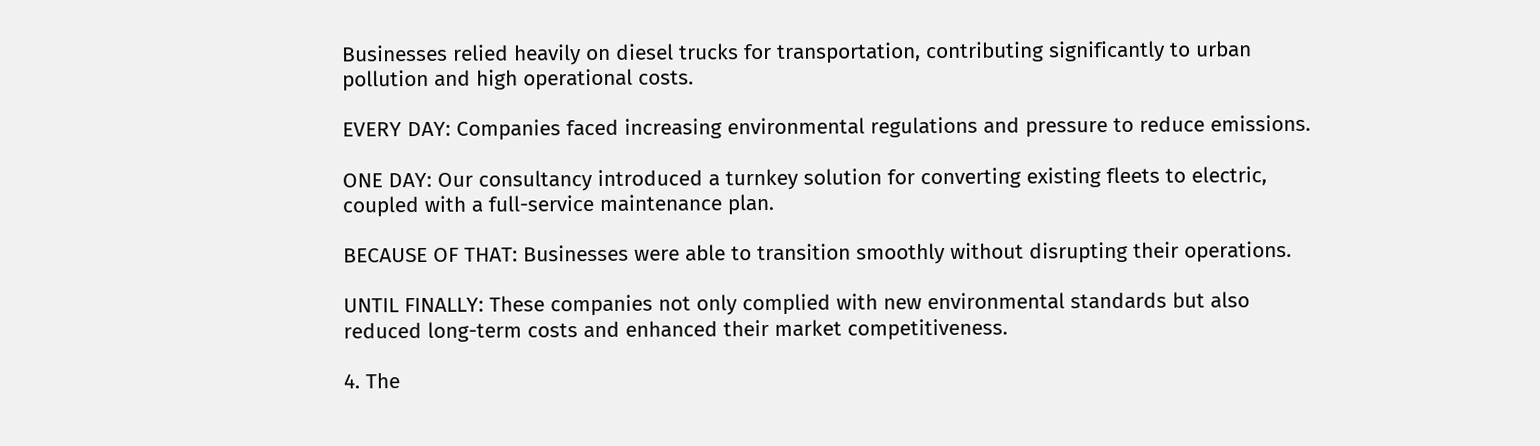Businesses relied heavily on diesel trucks for transportation, contributing significantly to urban pollution and high operational costs.

EVERY DAY: Companies faced increasing environmental regulations and pressure to reduce emissions.

ONE DAY: Our consultancy introduced a turnkey solution for converting existing fleets to electric, coupled with a full-service maintenance plan.

BECAUSE OF THAT: Businesses were able to transition smoothly without disrupting their operations.

UNTIL FINALLY: These companies not only complied with new environmental standards but also reduced long-term costs and enhanced their market competitiveness.

4. The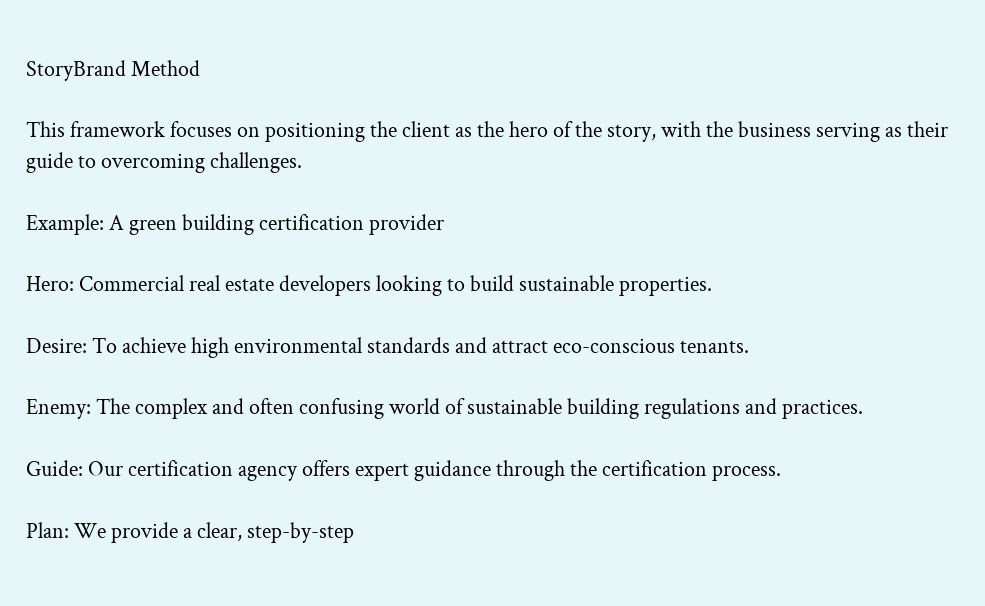StoryBrand Method

This framework focuses on positioning the client as the hero of the story, with the business serving as their guide to overcoming challenges.

Example: A green building certification provider

Hero: Commercial real estate developers looking to build sustainable properties.

Desire: To achieve high environmental standards and attract eco-conscious tenants.

Enemy: The complex and often confusing world of sustainable building regulations and practices.

Guide: Our certification agency offers expert guidance through the certification process.

Plan: We provide a clear, step-by-step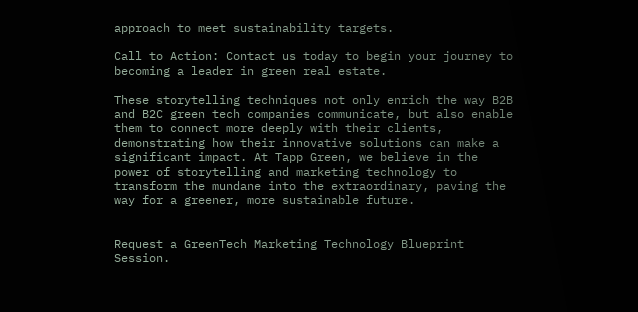approach to meet sustainability targets.

Call to Action: Contact us today to begin your journey to becoming a leader in green real estate.

These storytelling techniques not only enrich the way B2B and B2C green tech companies communicate, but also enable them to connect more deeply with their clients, demonstrating how their innovative solutions can make a significant impact. At Tapp Green, we believe in the power of storytelling and marketing technology to transform the mundane into the extraordinary, paving the way for a greener, more sustainable future.


Request a GreenTech Marketing Technology Blueprint Session.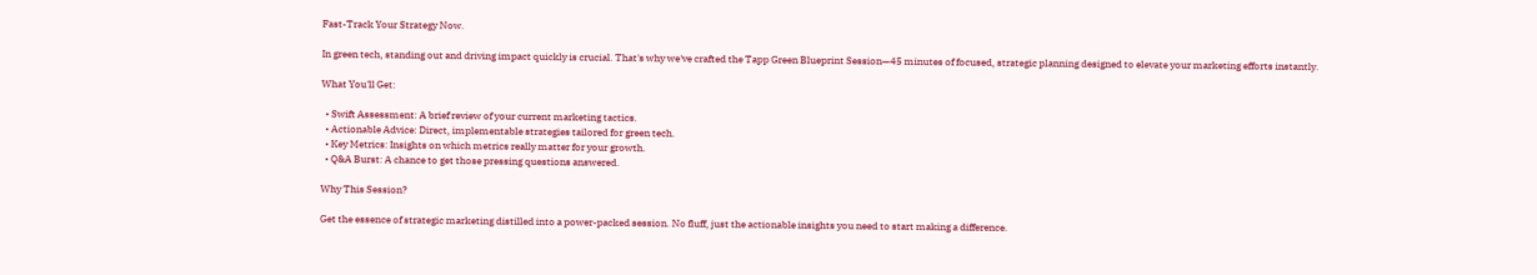Fast-Track Your Strategy Now.

In green tech, standing out and driving impact quickly is crucial. That's why we've crafted the Tapp Green Blueprint Session—45 minutes of focused, strategic planning designed to elevate your marketing efforts instantly.

What You'll Get:

  • Swift Assessment: A brief review of your current marketing tactics.
  • Actionable Advice: Direct, implementable strategies tailored for green tech.
  • Key Metrics: Insights on which metrics really matter for your growth.
  • Q&A Burst: A chance to get those pressing questions answered.

Why This Session?

Get the essence of strategic marketing distilled into a power-packed session. No fluff, just the actionable insights you need to start making a difference.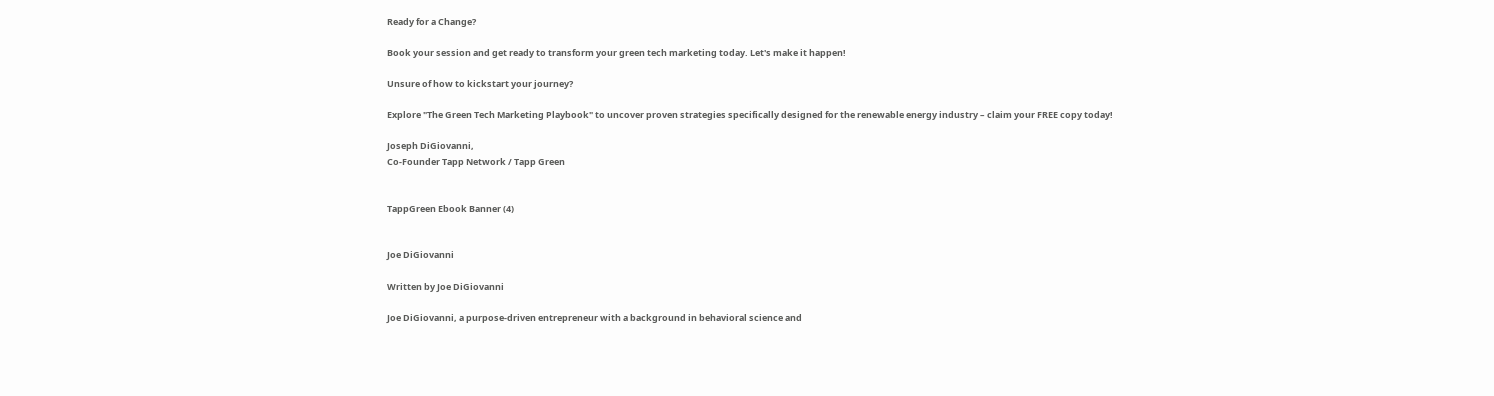Ready for a Change?

Book your session and get ready to transform your green tech marketing today. Let's make it happen!

Unsure of how to kickstart your journey?

Explore "The Green Tech Marketing Playbook" to uncover proven strategies specifically designed for the renewable energy industry – claim your FREE copy today!

Joseph DiGiovanni,
Co-Founder Tapp Network / Tapp Green


TappGreen Ebook Banner (4)


Joe DiGiovanni

Written by Joe DiGiovanni

Joe DiGiovanni, a purpose-driven entrepreneur with a background in behavioral science and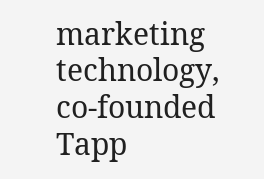marketing technology, co-founded Tapp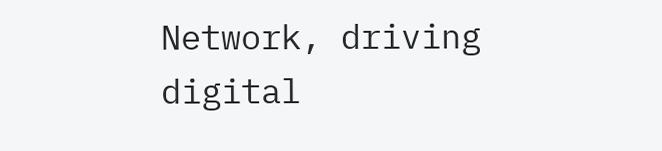Network, driving digital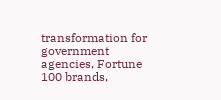transformation for government agencies, Fortune 100 brands,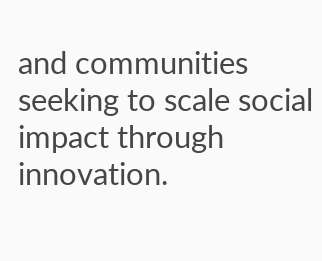and communities seeking to scale social impact through innovation.